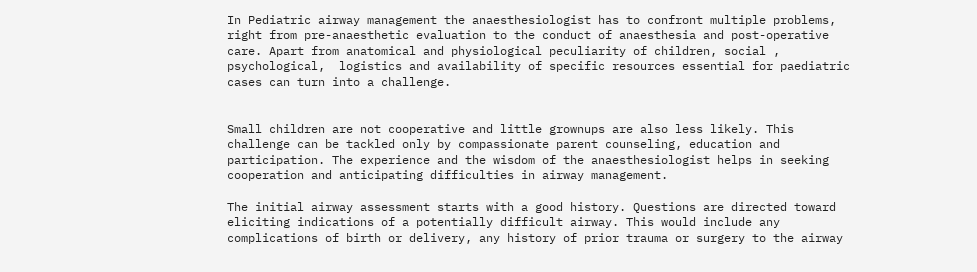In Pediatric airway management the anaesthesiologist has to confront multiple problems, right from pre-anaesthetic evaluation to the conduct of anaesthesia and post-operative care. Apart from anatomical and physiological peculiarity of children, social , psychological,  logistics and availability of specific resources essential for paediatric cases can turn into a challenge.


Small children are not cooperative and little grownups are also less likely. This challenge can be tackled only by compassionate parent counseling, education and participation. The experience and the wisdom of the anaesthesiologist helps in seeking cooperation and anticipating difficulties in airway management.

The initial airway assessment starts with a good history. Questions are directed toward eliciting indications of a potentially difficult airway. This would include any complications of birth or delivery, any history of prior trauma or surgery to the airway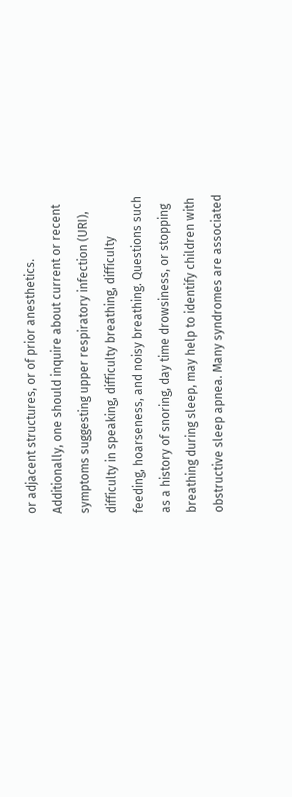or adjacent structures, or of prior anesthetics. Additionally, one should inquire about current or recent symptoms suggesting upper respiratory infection (URI), difficulty in speaking, difficulty breathing, difficulty feeding, hoarseness, and noisy breathing. Questions such as a history of snoring, day time drowsiness, or stopping breathing during sleep, may help to identify children with obstructive sleep apnea. Many syndromes are associated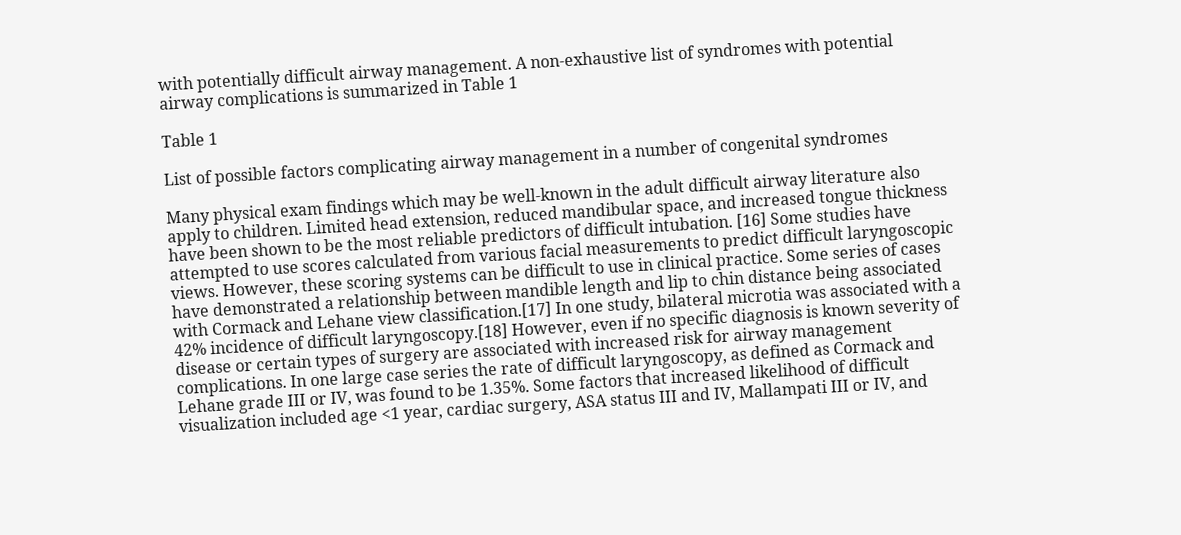with potentially difficult airway management. A non-exhaustive list of syndromes with potential airway complications is summarized in Table 1

Table 1

List of possible factors complicating airway management in a number of congenital syndromes

Many physical exam findings which may be well-known in the adult difficult airway literature also apply to children. Limited head extension, reduced mandibular space, and increased tongue thickness have been shown to be the most reliable predictors of difficult intubation. [16] Some studies have attempted to use scores calculated from various facial measurements to predict difficult laryngoscopic views. However, these scoring systems can be difficult to use in clinical practice. Some series of cases have demonstrated a relationship between mandible length and lip to chin distance being associated with Cormack and Lehane view classification.[17] In one study, bilateral microtia was associated with a 42% incidence of difficult laryngoscopy.[18] However, even if no specific diagnosis is known severity of disease or certain types of surgery are associated with increased risk for airway management complications. In one large case series the rate of difficult laryngoscopy, as defined as Cormack and Lehane grade III or IV, was found to be 1.35%. Some factors that increased likelihood of difficult visualization included age <1 year, cardiac surgery, ASA status III and IV, Mallampati III or IV, and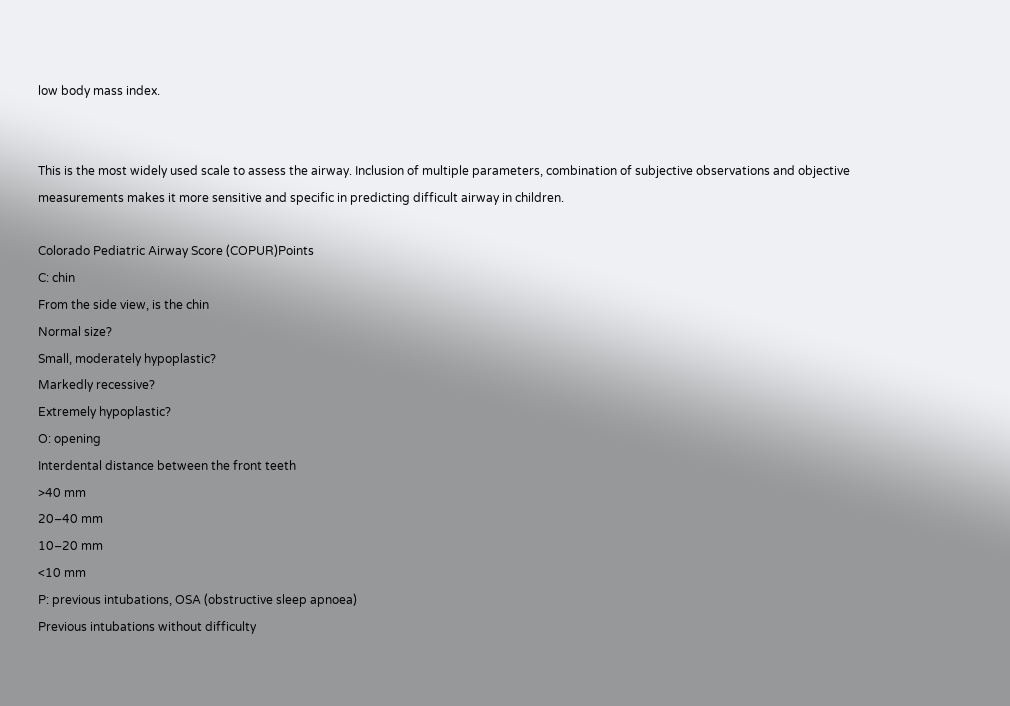low body mass index.


This is the most widely used scale to assess the airway. Inclusion of multiple parameters, combination of subjective observations and objective measurements makes it more sensitive and specific in predicting difficult airway in children.

Colorado Pediatric Airway Score (COPUR)Points
C: chin
From the side view, is the chin
Normal size?
Small, moderately hypoplastic?
Markedly recessive?
Extremely hypoplastic?
O: opening
Interdental distance between the front teeth
>40 mm
20–40 mm
10–20 mm
<10 mm
P: previous intubations, OSA (obstructive sleep apnoea)
Previous intubations without difficulty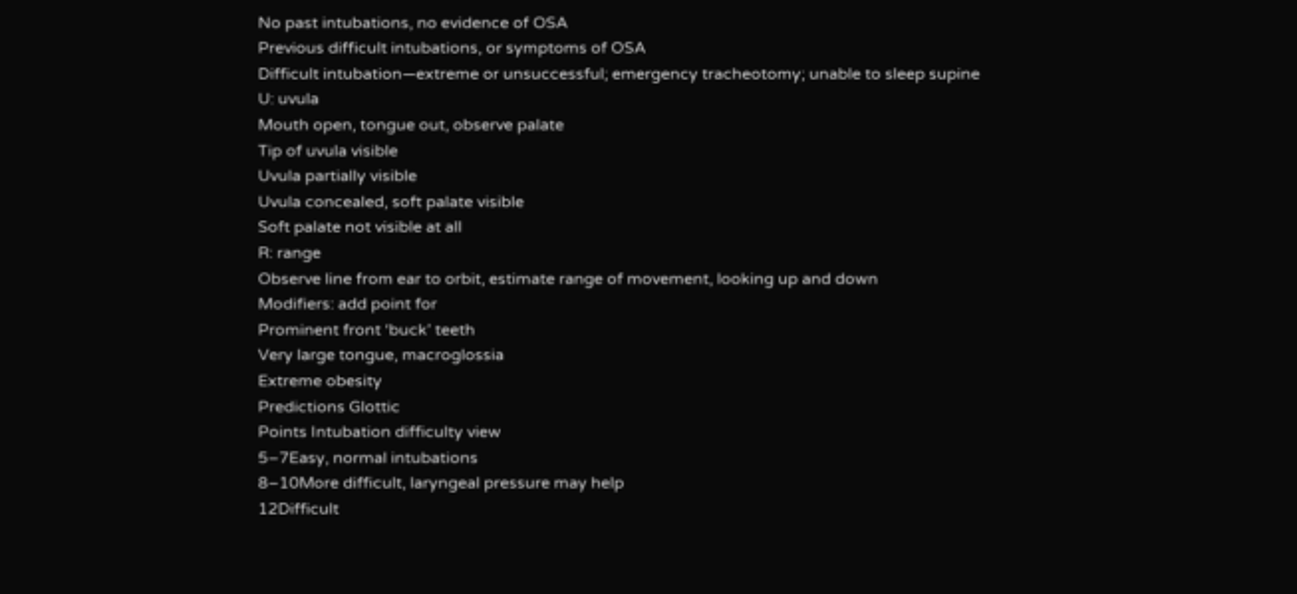No past intubations, no evidence of OSA
Previous difficult intubations, or symptoms of OSA
Difficult intubation—extreme or unsuccessful; emergency tracheotomy; unable to sleep supine
U: uvula
Mouth open, tongue out, observe palate
Tip of uvula visible
Uvula partially visible
Uvula concealed, soft palate visible
Soft palate not visible at all
R: range
Observe line from ear to orbit, estimate range of movement, looking up and down
Modifiers: add point for
Prominent front ‘buck’ teeth
Very large tongue, macroglossia
Extreme obesity
Predictions Glottic
Points Intubation difficulty view
5–7Easy, normal intubations
8–10More difficult, laryngeal pressure may help
12Difficult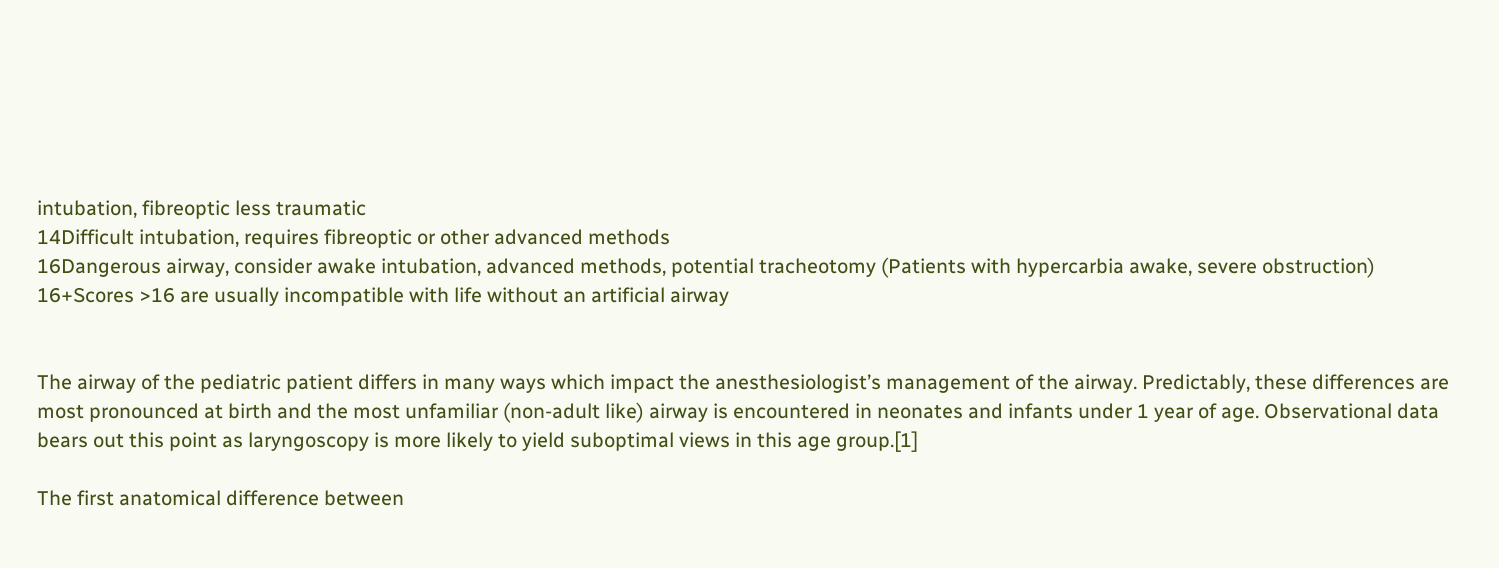intubation, fibreoptic less traumatic
14Difficult intubation, requires fibreoptic or other advanced methods
16Dangerous airway, consider awake intubation, advanced methods, potential tracheotomy (Patients with hypercarbia awake, severe obstruction)
16+Scores >16 are usually incompatible with life without an artificial airway


The airway of the pediatric patient differs in many ways which impact the anesthesiologist’s management of the airway. Predictably, these differences are most pronounced at birth and the most unfamiliar (non-adult like) airway is encountered in neonates and infants under 1 year of age. Observational data bears out this point as laryngoscopy is more likely to yield suboptimal views in this age group.[1]

The first anatomical difference between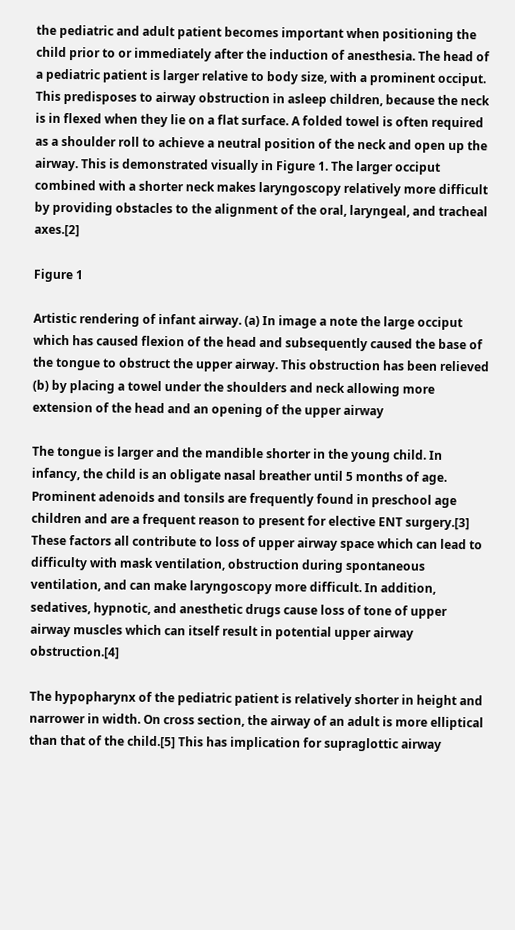the pediatric and adult patient becomes important when positioning the child prior to or immediately after the induction of anesthesia. The head of a pediatric patient is larger relative to body size, with a prominent occiput. This predisposes to airway obstruction in asleep children, because the neck is in flexed when they lie on a flat surface. A folded towel is often required as a shoulder roll to achieve a neutral position of the neck and open up the airway. This is demonstrated visually in Figure 1. The larger occiput combined with a shorter neck makes laryngoscopy relatively more difficult by providing obstacles to the alignment of the oral, laryngeal, and tracheal axes.[2]

Figure 1

Artistic rendering of infant airway. (a) In image a note the large occiput which has caused flexion of the head and subsequently caused the base of the tongue to obstruct the upper airway. This obstruction has been relieved (b) by placing a towel under the shoulders and neck allowing more extension of the head and an opening of the upper airway

The tongue is larger and the mandible shorter in the young child. In infancy, the child is an obligate nasal breather until 5 months of age. Prominent adenoids and tonsils are frequently found in preschool age children and are a frequent reason to present for elective ENT surgery.[3] These factors all contribute to loss of upper airway space which can lead to difficulty with mask ventilation, obstruction during spontaneous ventilation, and can make laryngoscopy more difficult. In addition, sedatives, hypnotic, and anesthetic drugs cause loss of tone of upper airway muscles which can itself result in potential upper airway obstruction.[4]

The hypopharynx of the pediatric patient is relatively shorter in height and narrower in width. On cross section, the airway of an adult is more elliptical than that of the child.[5] This has implication for supraglottic airway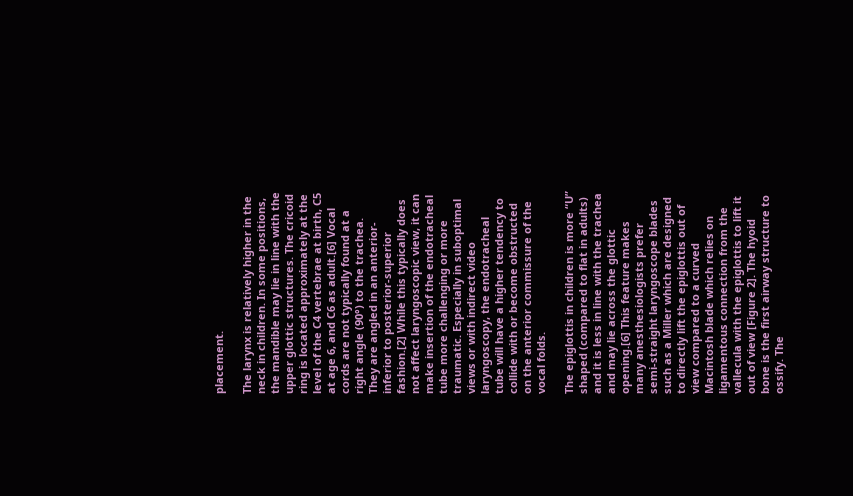placement.

The larynx is relatively higher in the neck in children. In some positions, the mandible may lie in line with the upper glottic structures. The cricoid ring is located approximately at the level of the C4 vertebrae at birth, C5 at age 6, and C6 as adult.[6] Vocal cords are not typically found at a right angle (90°) to the trachea. They are angled in an anterior-inferior to posterior-superior fashion.[2] While this typically does not affect laryngoscopic view, it can make insertion of the endotracheal tube more challenging or more traumatic. Especially in suboptimal views or with indirect video laryngoscopy, the endotracheal tube will have a higher tendency to collide with or become obstructed on the anterior commissure of the vocal folds.

The epiglottis in children is more “U” shaped (compared to flat in adults) and it is less in line with the trachea and may lie across the glottic opening.[6] This feature makes many anesthesiologists prefer semi-straight laryngoscope blades such as a Miller which are designed to directly lift the epiglottis out of view compared to a curved Macintosh blade which relies on ligamentous connection from the vallecula with the epiglottis to lift it out of view [Figure 2]. The hyoid bone is the first airway structure to ossify. The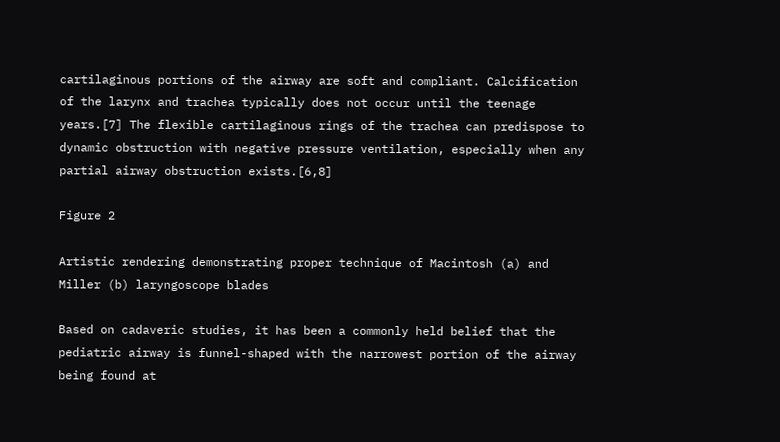cartilaginous portions of the airway are soft and compliant. Calcification of the larynx and trachea typically does not occur until the teenage years.[7] The flexible cartilaginous rings of the trachea can predispose to dynamic obstruction with negative pressure ventilation, especially when any partial airway obstruction exists.[6,8]

Figure 2

Artistic rendering demonstrating proper technique of Macintosh (a) and Miller (b) laryngoscope blades

Based on cadaveric studies, it has been a commonly held belief that the pediatric airway is funnel-shaped with the narrowest portion of the airway being found at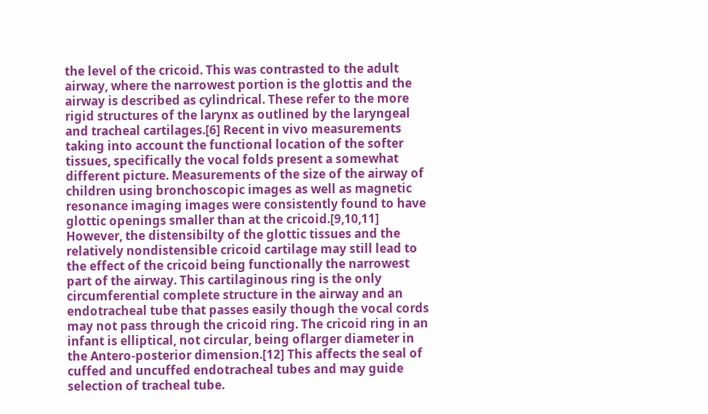the level of the cricoid. This was contrasted to the adult airway, where the narrowest portion is the glottis and the airway is described as cylindrical. These refer to the more rigid structures of the larynx as outlined by the laryngeal and tracheal cartilages.[6] Recent in vivo measurements taking into account the functional location of the softer tissues, specifically the vocal folds present a somewhat different picture. Measurements of the size of the airway of children using bronchoscopic images as well as magnetic resonance imaging images were consistently found to have glottic openings smaller than at the cricoid.[9,10,11] However, the distensibilty of the glottic tissues and the relatively nondistensible cricoid cartilage may still lead to the effect of the cricoid being functionally the narrowest part of the airway. This cartilaginous ring is the only circumferential complete structure in the airway and an endotracheal tube that passes easily though the vocal cords may not pass through the cricoid ring. The cricoid ring in an infant is elliptical, not circular, being oflarger diameter in the Antero-posterior dimension.[12] This affects the seal of cuffed and uncuffed endotracheal tubes and may guide selection of tracheal tube.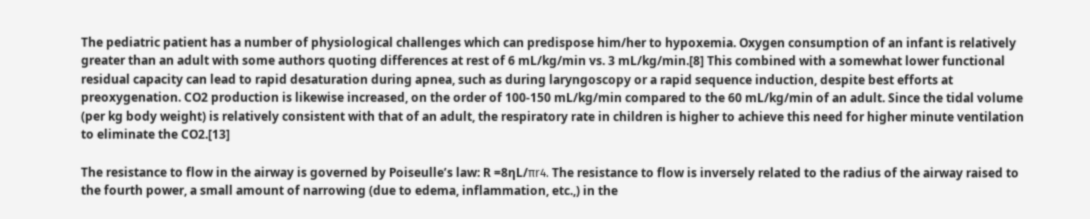The pediatric patient has a number of physiological challenges which can predispose him/her to hypoxemia. Oxygen consumption of an infant is relatively greater than an adult with some authors quoting differences at rest of 6 mL/kg/min vs. 3 mL/kg/min.[8] This combined with a somewhat lower functional residual capacity can lead to rapid desaturation during apnea, such as during laryngoscopy or a rapid sequence induction, despite best efforts at preoxygenation. CO2 production is likewise increased, on the order of 100-150 mL/kg/min compared to the 60 mL/kg/min of an adult. Since the tidal volume (per kg body weight) is relatively consistent with that of an adult, the respiratory rate in children is higher to achieve this need for higher minute ventilation to eliminate the CO2.[13]

The resistance to flow in the airway is governed by Poiseulle’s law: R =8ƞL/πr4. The resistance to flow is inversely related to the radius of the airway raised to the fourth power, a small amount of narrowing (due to edema, inflammation, etc.,) in the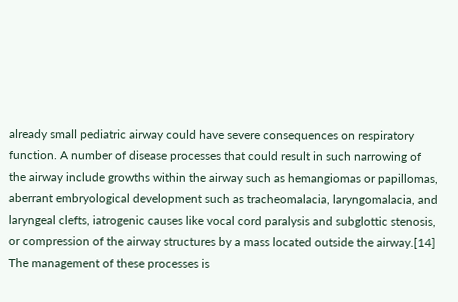already small pediatric airway could have severe consequences on respiratory function. A number of disease processes that could result in such narrowing of the airway include growths within the airway such as hemangiomas or papillomas, aberrant embryological development such as tracheomalacia, laryngomalacia, and laryngeal clefts, iatrogenic causes like vocal cord paralysis and subglottic stenosis, or compression of the airway structures by a mass located outside the airway.[14] The management of these processes is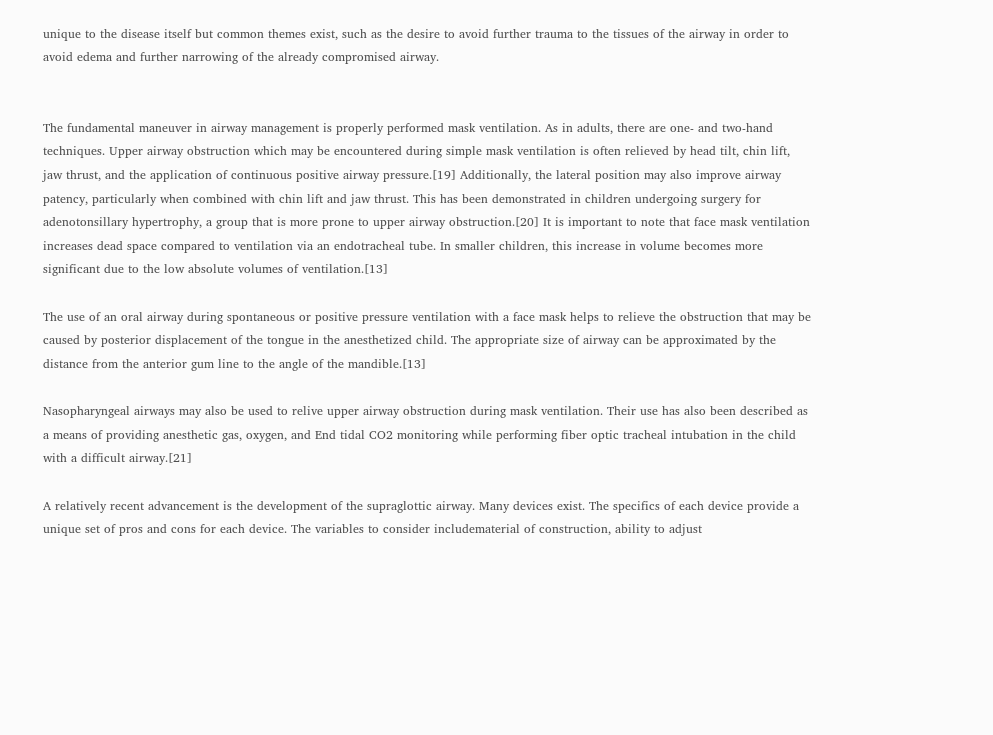unique to the disease itself but common themes exist, such as the desire to avoid further trauma to the tissues of the airway in order to avoid edema and further narrowing of the already compromised airway.


The fundamental maneuver in airway management is properly performed mask ventilation. As in adults, there are one- and two-hand techniques. Upper airway obstruction which may be encountered during simple mask ventilation is often relieved by head tilt, chin lift, jaw thrust, and the application of continuous positive airway pressure.[19] Additionally, the lateral position may also improve airway patency, particularly when combined with chin lift and jaw thrust. This has been demonstrated in children undergoing surgery for adenotonsillary hypertrophy, a group that is more prone to upper airway obstruction.[20] It is important to note that face mask ventilation increases dead space compared to ventilation via an endotracheal tube. In smaller children, this increase in volume becomes more significant due to the low absolute volumes of ventilation.[13]

The use of an oral airway during spontaneous or positive pressure ventilation with a face mask helps to relieve the obstruction that may be caused by posterior displacement of the tongue in the anesthetized child. The appropriate size of airway can be approximated by the distance from the anterior gum line to the angle of the mandible.[13]

Nasopharyngeal airways may also be used to relive upper airway obstruction during mask ventilation. Their use has also been described as a means of providing anesthetic gas, oxygen, and End tidal CO2 monitoring while performing fiber optic tracheal intubation in the child with a difficult airway.[21]

A relatively recent advancement is the development of the supraglottic airway. Many devices exist. The specifics of each device provide a unique set of pros and cons for each device. The variables to consider includematerial of construction, ability to adjust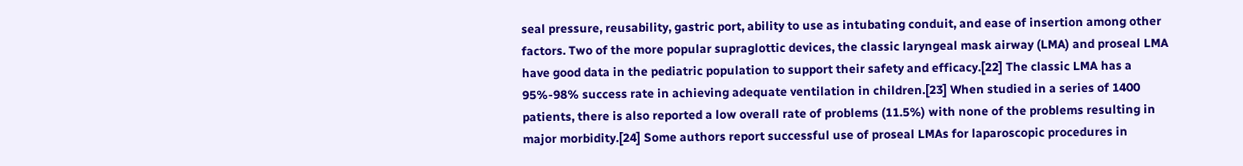seal pressure, reusability, gastric port, ability to use as intubating conduit, and ease of insertion among other factors. Two of the more popular supraglottic devices, the classic laryngeal mask airway (LMA) and proseal LMA have good data in the pediatric population to support their safety and efficacy.[22] The classic LMA has a 95%-98% success rate in achieving adequate ventilation in children.[23] When studied in a series of 1400 patients, there is also reported a low overall rate of problems (11.5%) with none of the problems resulting in major morbidity.[24] Some authors report successful use of proseal LMAs for laparoscopic procedures in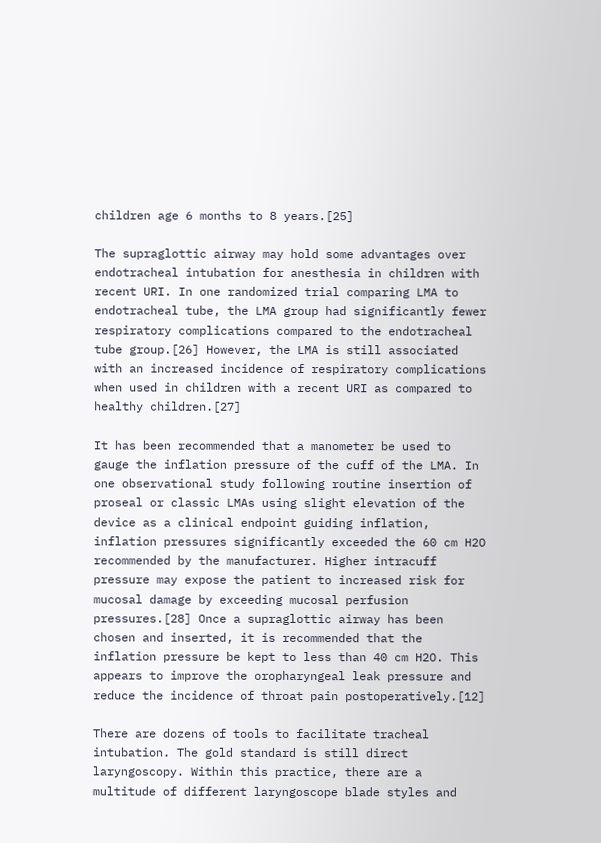children age 6 months to 8 years.[25]

The supraglottic airway may hold some advantages over endotracheal intubation for anesthesia in children with recent URI. In one randomized trial comparing LMA to endotracheal tube, the LMA group had significantly fewer respiratory complications compared to the endotracheal tube group.[26] However, the LMA is still associated with an increased incidence of respiratory complications when used in children with a recent URI as compared to healthy children.[27]

It has been recommended that a manometer be used to gauge the inflation pressure of the cuff of the LMA. In one observational study following routine insertion of proseal or classic LMAs using slight elevation of the device as a clinical endpoint guiding inflation, inflation pressures significantly exceeded the 60 cm H2O recommended by the manufacturer. Higher intracuff pressure may expose the patient to increased risk for mucosal damage by exceeding mucosal perfusion pressures.[28] Once a supraglottic airway has been chosen and inserted, it is recommended that the inflation pressure be kept to less than 40 cm H2O. This appears to improve the oropharyngeal leak pressure and reduce the incidence of throat pain postoperatively.[12]

There are dozens of tools to facilitate tracheal intubation. The gold standard is still direct laryngoscopy. Within this practice, there are a multitude of different laryngoscope blade styles and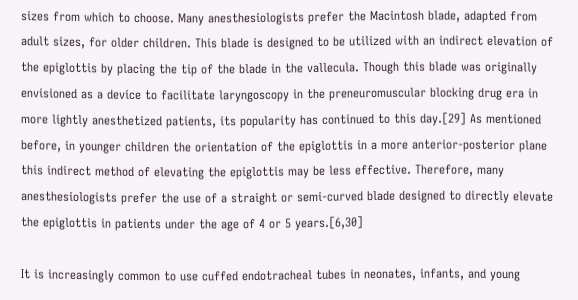sizes from which to choose. Many anesthesiologists prefer the Macintosh blade, adapted from adult sizes, for older children. This blade is designed to be utilized with an indirect elevation of the epiglottis by placing the tip of the blade in the vallecula. Though this blade was originally envisioned as a device to facilitate laryngoscopy in the preneuromuscular blocking drug era in more lightly anesthetized patients, its popularity has continued to this day.[29] As mentioned before, in younger children the orientation of the epiglottis in a more anterior-posterior plane this indirect method of elevating the epiglottis may be less effective. Therefore, many anesthesiologists prefer the use of a straight or semi-curved blade designed to directly elevate the epiglottis in patients under the age of 4 or 5 years.[6,30]

It is increasingly common to use cuffed endotracheal tubes in neonates, infants, and young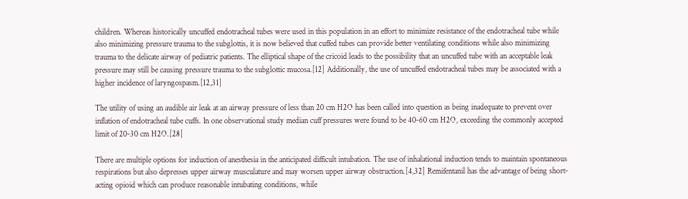children. Whereas historically uncuffed endotracheal tubes were used in this population in an effort to minimize resistance of the endotracheal tube while also minimizing pressure trauma to the subglottis, it is now believed that cuffed tubes can provide better ventilating conditions while also minimizing trauma to the delicate airway of pediatric patients. The elliptical shape of the cricoid leads to the possibility that an uncuffed tube with an acceptable leak pressure may still be causing pressure trauma to the subglottic mucosa.[12] Additionally, the use of uncuffed endotracheal tubes may be associated with a higher incidence of laryngospasm.[12,31]

The utility of using an audible air leak at an airway pressure of less than 20 cm H2O has been called into question as being inadequate to prevent over inflation of endotracheal tube cuffs. In one observational study median cuff pressures were found to be 40-60 cm H2O, exceeding the commonly accepted limit of 20-30 cm H2O.[28]

There are multiple options for induction of anesthesia in the anticipated difficult intubation. The use of inhalational induction tends to maintain spontaneous respirations but also depresses upper airway musculature and may worsen upper airway obstruction.[4,32] Remifentanil has the advantage of being short-acting opioid which can produce reasonable intubating conditions, while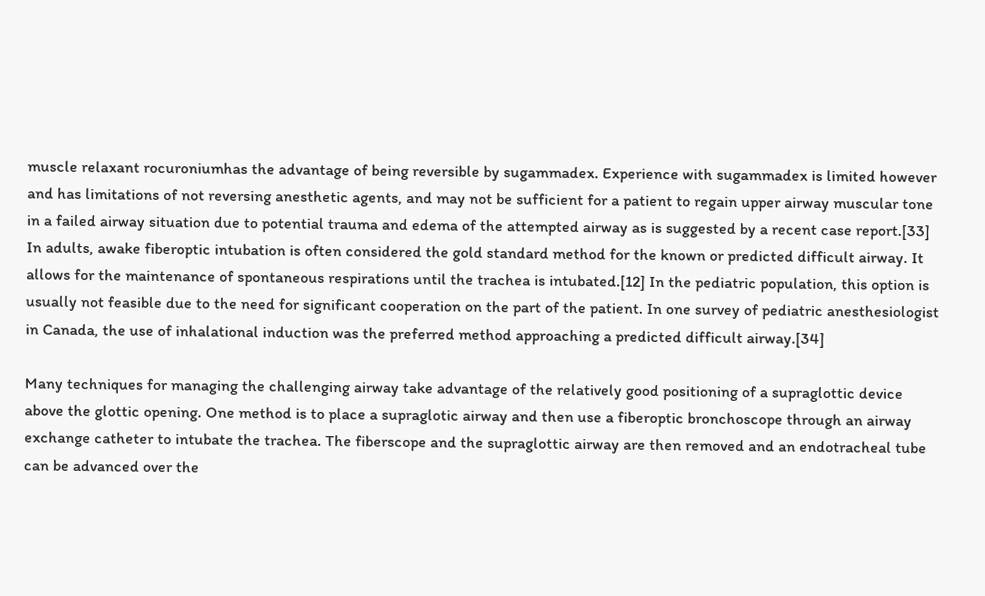muscle relaxant rocuroniumhas the advantage of being reversible by sugammadex. Experience with sugammadex is limited however and has limitations of not reversing anesthetic agents, and may not be sufficient for a patient to regain upper airway muscular tone in a failed airway situation due to potential trauma and edema of the attempted airway as is suggested by a recent case report.[33] In adults, awake fiberoptic intubation is often considered the gold standard method for the known or predicted difficult airway. It allows for the maintenance of spontaneous respirations until the trachea is intubated.[12] In the pediatric population, this option is usually not feasible due to the need for significant cooperation on the part of the patient. In one survey of pediatric anesthesiologist in Canada, the use of inhalational induction was the preferred method approaching a predicted difficult airway.[34]

Many techniques for managing the challenging airway take advantage of the relatively good positioning of a supraglottic device above the glottic opening. One method is to place a supraglotic airway and then use a fiberoptic bronchoscope through an airway exchange catheter to intubate the trachea. The fiberscope and the supraglottic airway are then removed and an endotracheal tube can be advanced over the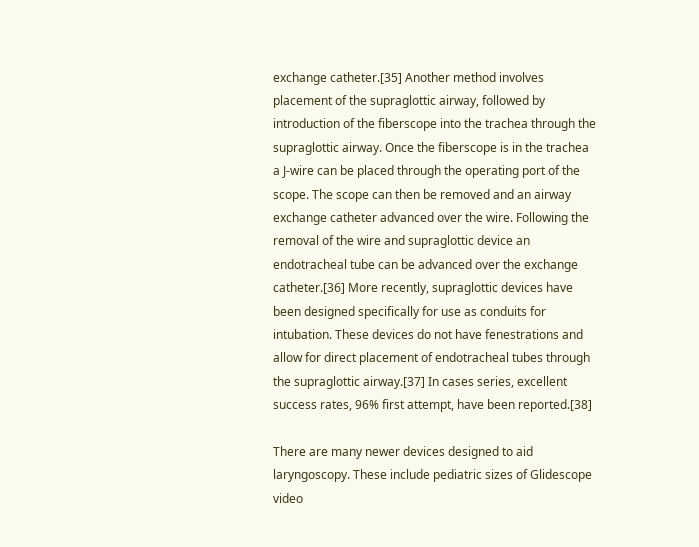exchange catheter.[35] Another method involves placement of the supraglottic airway, followed by introduction of the fiberscope into the trachea through the supraglottic airway. Once the fiberscope is in the trachea a J-wire can be placed through the operating port of the scope. The scope can then be removed and an airway exchange catheter advanced over the wire. Following the removal of the wire and supraglottic device an endotracheal tube can be advanced over the exchange catheter.[36] More recently, supraglottic devices have been designed specifically for use as conduits for intubation. These devices do not have fenestrations and allow for direct placement of endotracheal tubes through the supraglottic airway.[37] In cases series, excellent success rates, 96% first attempt, have been reported.[38]

There are many newer devices designed to aid laryngoscopy. These include pediatric sizes of Glidescope video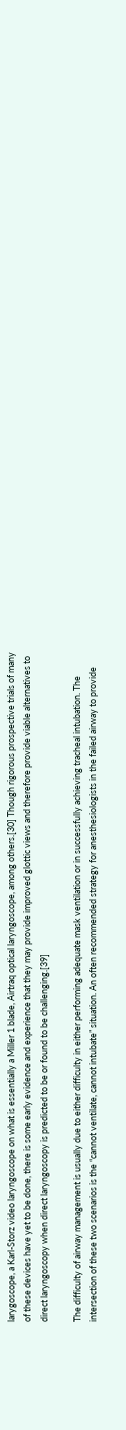larygoscope, a Karl-Storz video laryngoscope on what is essentially a Miller 1 blade, Airtraq optical laryngoscope, among others.[30] Though rigorous prospective trials of many of these devices have yet to be done, there is some early evidence and experience that they may provide improved glottic views and therefore provide viable alternatives to direct laryngoscopy when direct laryngoscopy is predicted to be or found to be challenging.[39]

The difficulty of airway management is usually due to either difficulty in either performing adequate mask ventilation or in successfully achieving tracheal intubation. The intersection of these two scenarios is the “cannot ventilate, cannot intubate” situation. An often recommended strategy for anesthesiologists in the failed airway to provide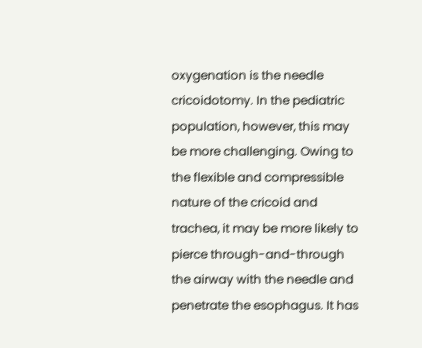oxygenation is the needle cricoidotomy. In the pediatric population, however, this may be more challenging. Owing to the flexible and compressible nature of the cricoid and trachea, it may be more likely to pierce through-and-through the airway with the needle and penetrate the esophagus. It has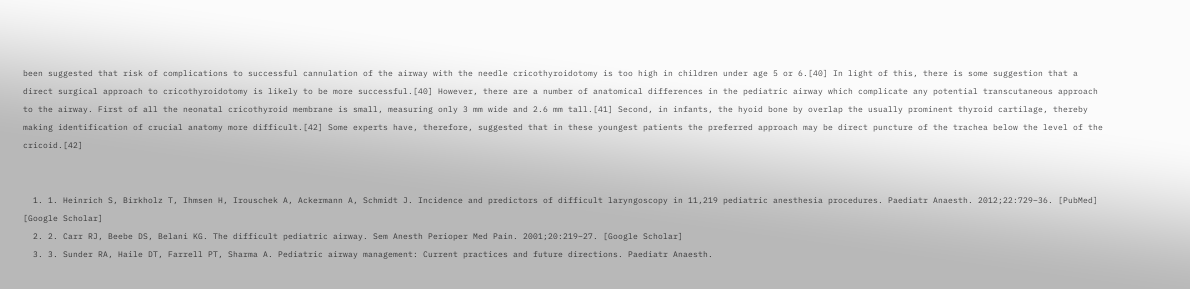been suggested that risk of complications to successful cannulation of the airway with the needle cricothyroidotomy is too high in children under age 5 or 6.[40] In light of this, there is some suggestion that a direct surgical approach to cricothyroidotomy is likely to be more successful.[40] However, there are a number of anatomical differences in the pediatric airway which complicate any potential transcutaneous approach to the airway. First of all the neonatal cricothyroid membrane is small, measuring only 3 mm wide and 2.6 mm tall.[41] Second, in infants, the hyoid bone by overlap the usually prominent thyroid cartilage, thereby making identification of crucial anatomy more difficult.[42] Some experts have, therefore, suggested that in these youngest patients the preferred approach may be direct puncture of the trachea below the level of the cricoid.[42]


  1. 1. Heinrich S, Birkholz T, Ihmsen H, Irouschek A, Ackermann A, Schmidt J. Incidence and predictors of difficult laryngoscopy in 11,219 pediatric anesthesia procedures. Paediatr Anaesth. 2012;22:729–36. [PubMed] [Google Scholar]
  2. 2. Carr RJ, Beebe DS, Belani KG. The difficult pediatric airway. Sem Anesth Perioper Med Pain. 2001;20:219–27. [Google Scholar]
  3. 3. Sunder RA, Haile DT, Farrell PT, Sharma A. Pediatric airway management: Current practices and future directions. Paediatr Anaesth.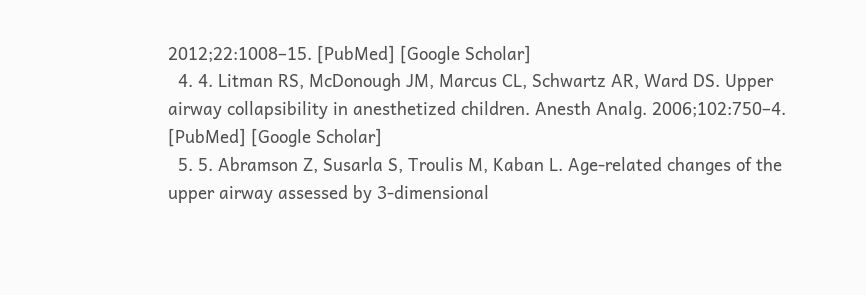2012;22:1008–15. [PubMed] [Google Scholar]
  4. 4. Litman RS, McDonough JM, Marcus CL, Schwartz AR, Ward DS. Upper airway collapsibility in anesthetized children. Anesth Analg. 2006;102:750–4. [PubMed] [Google Scholar]
  5. 5. Abramson Z, Susarla S, Troulis M, Kaban L. Age-related changes of the upper airway assessed by 3-dimensional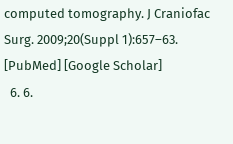computed tomography. J Craniofac Surg. 2009;20(Suppl 1):657–63. [PubMed] [Google Scholar]
  6. 6.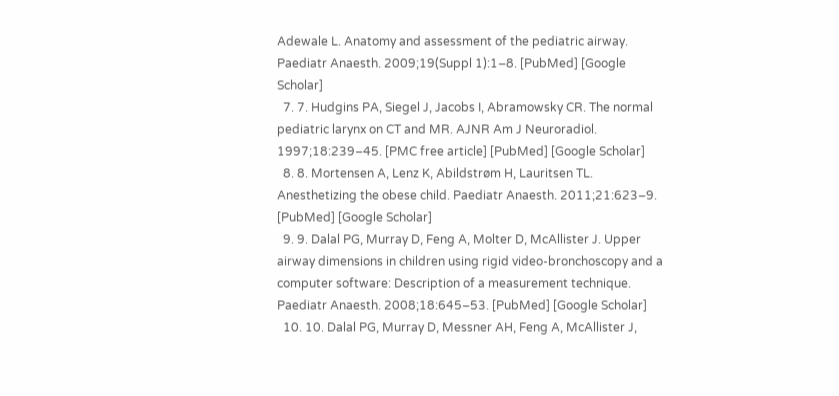Adewale L. Anatomy and assessment of the pediatric airway. Paediatr Anaesth. 2009;19(Suppl 1):1–8. [PubMed] [Google Scholar]
  7. 7. Hudgins PA, Siegel J, Jacobs I, Abramowsky CR. The normal pediatric larynx on CT and MR. AJNR Am J Neuroradiol. 1997;18:239–45. [PMC free article] [PubMed] [Google Scholar]
  8. 8. Mortensen A, Lenz K, Abildstrøm H, Lauritsen TL. Anesthetizing the obese child. Paediatr Anaesth. 2011;21:623–9. [PubMed] [Google Scholar]
  9. 9. Dalal PG, Murray D, Feng A, Molter D, McAllister J. Upper airway dimensions in children using rigid video-bronchoscopy and a computer software: Description of a measurement technique. Paediatr Anaesth. 2008;18:645–53. [PubMed] [Google Scholar]
  10. 10. Dalal PG, Murray D, Messner AH, Feng A, McAllister J,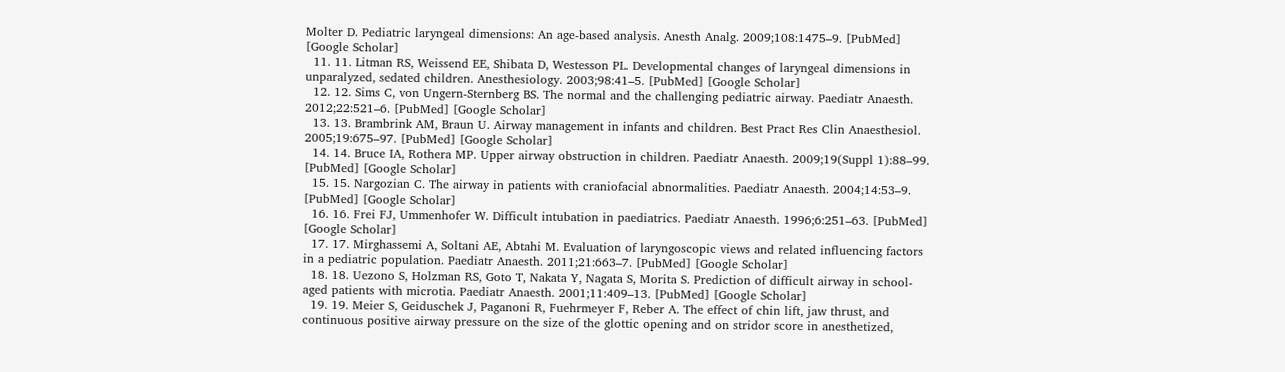Molter D. Pediatric laryngeal dimensions: An age-based analysis. Anesth Analg. 2009;108:1475–9. [PubMed] [Google Scholar]
  11. 11. Litman RS, Weissend EE, Shibata D, Westesson PL. Developmental changes of laryngeal dimensions in unparalyzed, sedated children. Anesthesiology. 2003;98:41–5. [PubMed] [Google Scholar]
  12. 12. Sims C, von Ungern-Sternberg BS. The normal and the challenging pediatric airway. Paediatr Anaesth. 2012;22:521–6. [PubMed] [Google Scholar]
  13. 13. Brambrink AM, Braun U. Airway management in infants and children. Best Pract Res Clin Anaesthesiol. 2005;19:675–97. [PubMed] [Google Scholar]
  14. 14. Bruce IA, Rothera MP. Upper airway obstruction in children. Paediatr Anaesth. 2009;19(Suppl 1):88–99. [PubMed] [Google Scholar]
  15. 15. Nargozian C. The airway in patients with craniofacial abnormalities. Paediatr Anaesth. 2004;14:53–9. [PubMed] [Google Scholar]
  16. 16. Frei FJ, Ummenhofer W. Difficult intubation in paediatrics. Paediatr Anaesth. 1996;6:251–63. [PubMed] [Google Scholar]
  17. 17. Mirghassemi A, Soltani AE, Abtahi M. Evaluation of laryngoscopic views and related influencing factors in a pediatric population. Paediatr Anaesth. 2011;21:663–7. [PubMed] [Google Scholar]
  18. 18. Uezono S, Holzman RS, Goto T, Nakata Y, Nagata S, Morita S. Prediction of difficult airway in school-aged patients with microtia. Paediatr Anaesth. 2001;11:409–13. [PubMed] [Google Scholar]
  19. 19. Meier S, Geiduschek J, Paganoni R, Fuehrmeyer F, Reber A. The effect of chin lift, jaw thrust, and continuous positive airway pressure on the size of the glottic opening and on stridor score in anesthetized,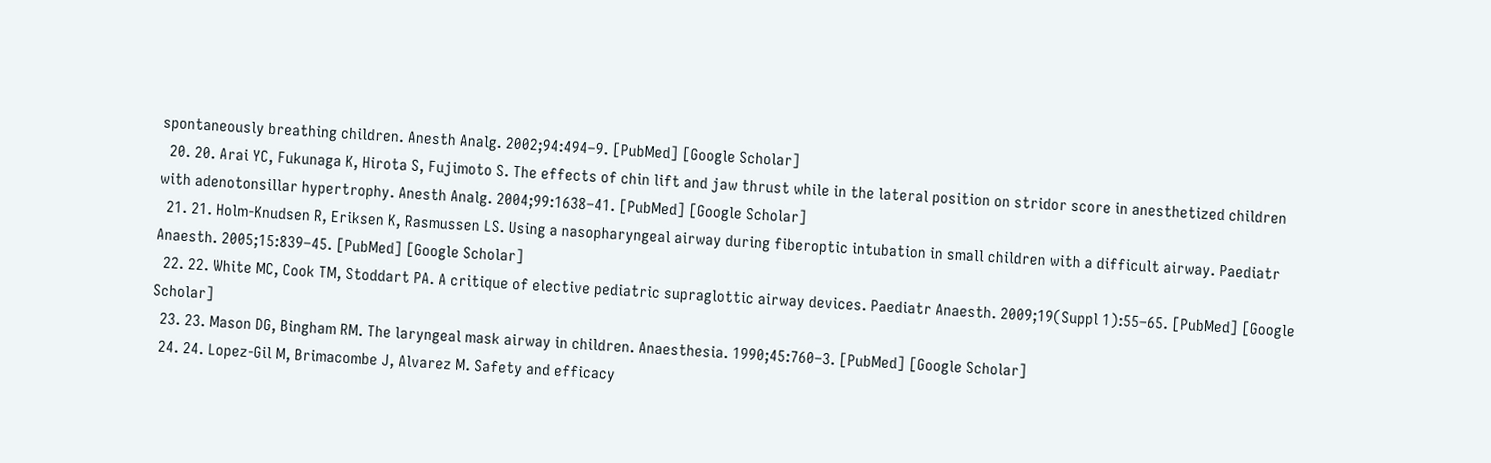spontaneously breathing children. Anesth Analg. 2002;94:494–9. [PubMed] [Google Scholar]
  20. 20. Arai YC, Fukunaga K, Hirota S, Fujimoto S. The effects of chin lift and jaw thrust while in the lateral position on stridor score in anesthetized children with adenotonsillar hypertrophy. Anesth Analg. 2004;99:1638–41. [PubMed] [Google Scholar]
  21. 21. Holm-Knudsen R, Eriksen K, Rasmussen LS. Using a nasopharyngeal airway during fiberoptic intubation in small children with a difficult airway. Paediatr Anaesth. 2005;15:839–45. [PubMed] [Google Scholar]
  22. 22. White MC, Cook TM, Stoddart PA. A critique of elective pediatric supraglottic airway devices. Paediatr Anaesth. 2009;19(Suppl 1):55–65. [PubMed] [Google Scholar]
  23. 23. Mason DG, Bingham RM. The laryngeal mask airway in children. Anaesthesia. 1990;45:760–3. [PubMed] [Google Scholar]
  24. 24. Lopez-Gil M, Brimacombe J, Alvarez M. Safety and efficacy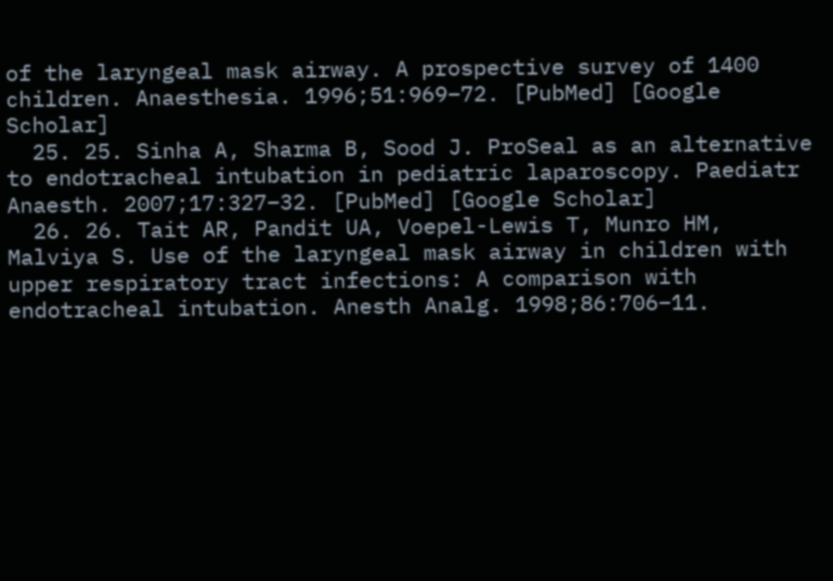of the laryngeal mask airway. A prospective survey of 1400 children. Anaesthesia. 1996;51:969–72. [PubMed] [Google Scholar]
  25. 25. Sinha A, Sharma B, Sood J. ProSeal as an alternative to endotracheal intubation in pediatric laparoscopy. Paediatr Anaesth. 2007;17:327–32. [PubMed] [Google Scholar]
  26. 26. Tait AR, Pandit UA, Voepel-Lewis T, Munro HM, Malviya S. Use of the laryngeal mask airway in children with upper respiratory tract infections: A comparison with endotracheal intubation. Anesth Analg. 1998;86:706–11.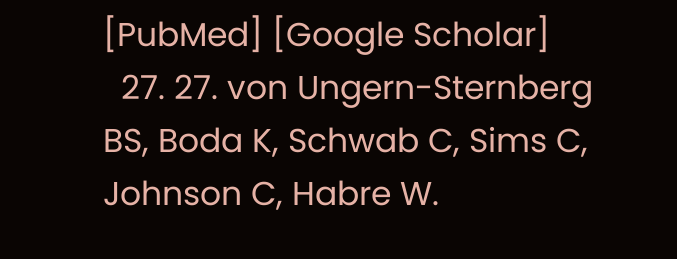[PubMed] [Google Scholar]
  27. 27. von Ungern-Sternberg BS, Boda K, Schwab C, Sims C, Johnson C, Habre W.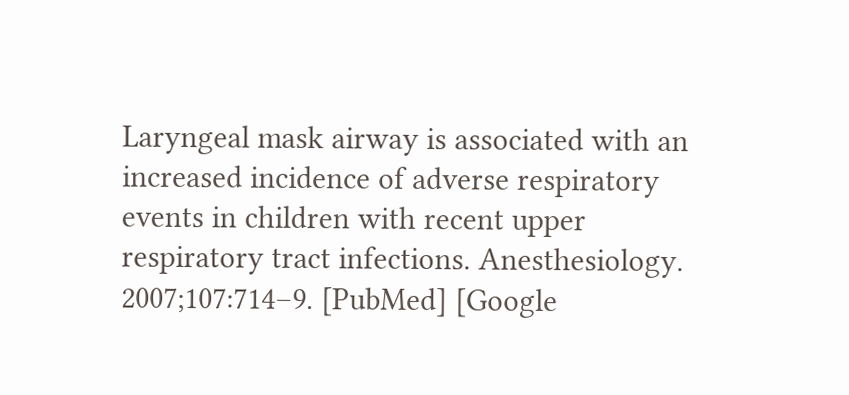Laryngeal mask airway is associated with an increased incidence of adverse respiratory events in children with recent upper respiratory tract infections. Anesthesiology. 2007;107:714–9. [PubMed] [Google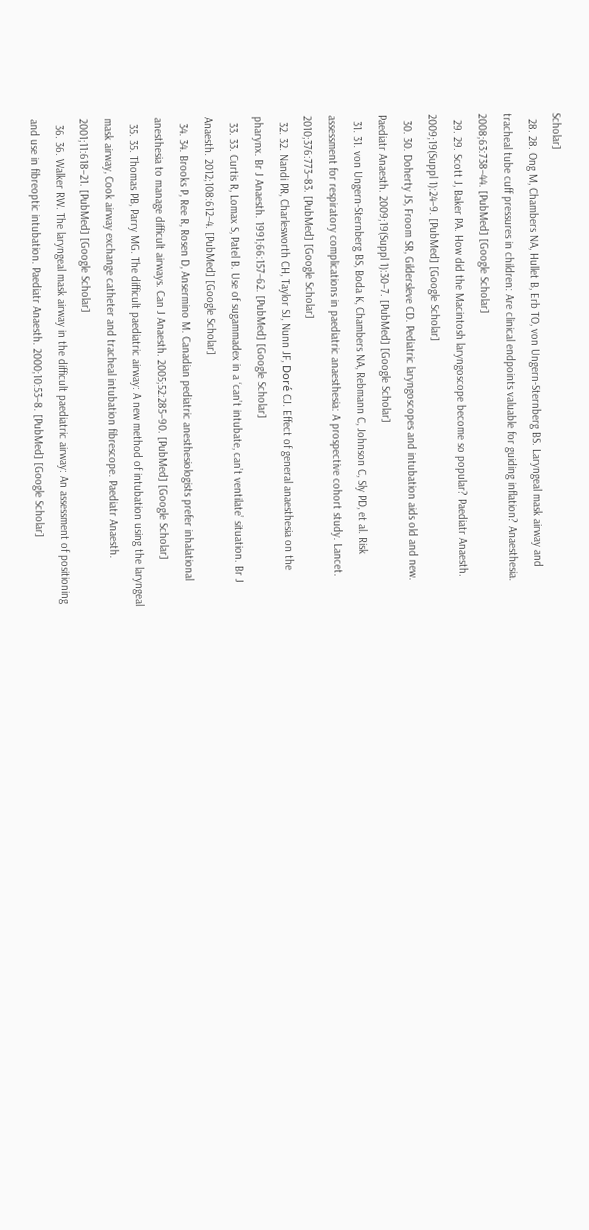Scholar]
  28. 28. Ong M, Chambers NA, Hullet B, Erb TO, von Ungern-Sternberg BS. Laryngeal mask airway and tracheal tube cuff pressures in children: Are clinical endpoints valuable for guiding inflation? Anaesthesia. 2008;63:738–44. [PubMed] [Google Scholar]
  29. 29. Scott J, Baker PA. How did the Macintosh laryngoscope become so popular? Paediatr Anaesth. 2009;19(Suppl 1):24–9. [PubMed] [Google Scholar]
  30. 30. Doherty JS, Froom SR, Gildersleve CD. Pediatric laryngoscopes and intubation aids old and new. Paediatr Anaesth. 2009;19(Suppl 1):30–7. [PubMed] [Google Scholar]
  31. 31. von Ungern-Sternberg BS, Boda K, Chambers NA, Rebmann C, Johnson C, Sly PD, et al. Risk assessment for respiratory complications in paediatric anaesthesia: A prospective cohort study. Lancet. 2010;376:773–83. [PubMed] [Google Scholar]
  32. 32. Nandi PR, Charlesworth CH, Taylor SJ, Nunn JF, Doré CJ. Effect of general anaesthesia on the pharynx. Br J Anaesth. 1991;66:157–62. [PubMed] [Google Scholar]
  33. 33. Curtis R, Lomax S, Patel B. Use of sugammadex in a ‘can’t intubate, can’t ventilate’ situation. Br J Anaesth. 2012;108:612–4. [PubMed] [Google Scholar]
  34. 34. Brooks P, Ree R, Rosen D, Ansermino M. Canadian pediatric anesthesiologists prefer inhalational anesthesia to manage difficult airways. Can J Anaesth. 2005;52:285–90. [PubMed] [Google Scholar]
  35. 35. Thomas PB, Parry MG. The difficult paediatric airway: A new method of intubation using the laryngeal mask airway, Cook airway exchange catheter and tracheal intubation fibrescope. Paediatr Anaesth. 2001;11:618–21. [PubMed] [Google Scholar]
  36. 36. Walker RW. The laryngeal mask airway in the difficult paediatric airway: An assessment of positioning and use in fibreoptic intubation. Paediatr Anaesth. 2000;10:53–8. [PubMed] [Google Scholar]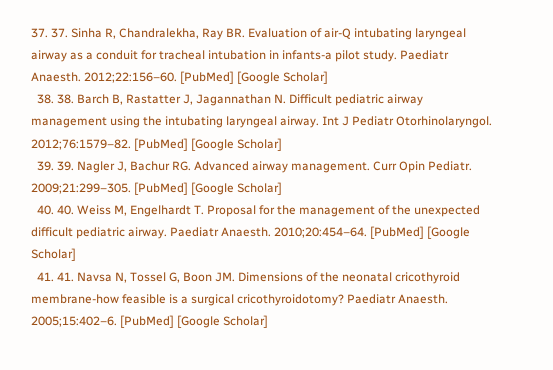37. 37. Sinha R, Chandralekha, Ray BR. Evaluation of air-Q intubating laryngeal airway as a conduit for tracheal intubation in infants-a pilot study. Paediatr Anaesth. 2012;22:156–60. [PubMed] [Google Scholar]
  38. 38. Barch B, Rastatter J, Jagannathan N. Difficult pediatric airway management using the intubating laryngeal airway. Int J Pediatr Otorhinolaryngol. 2012;76:1579–82. [PubMed] [Google Scholar]
  39. 39. Nagler J, Bachur RG. Advanced airway management. Curr Opin Pediatr. 2009;21:299–305. [PubMed] [Google Scholar]
  40. 40. Weiss M, Engelhardt T. Proposal for the management of the unexpected difficult pediatric airway. Paediatr Anaesth. 2010;20:454–64. [PubMed] [Google Scholar]
  41. 41. Navsa N, Tossel G, Boon JM. Dimensions of the neonatal cricothyroid membrane-how feasible is a surgical cricothyroidotomy? Paediatr Anaesth. 2005;15:402–6. [PubMed] [Google Scholar]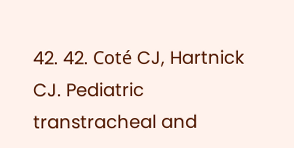42. 42. Coté CJ, Hartnick CJ. Pediatric transtracheal and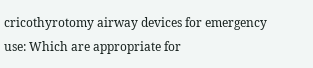cricothyrotomy airway devices for emergency use: Which are appropriate for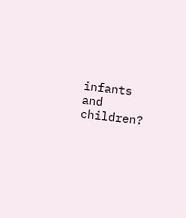infants and children?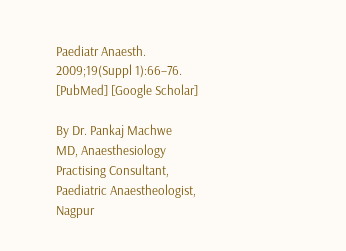Paediatr Anaesth. 2009;19(Suppl 1):66–76. [PubMed] [Google Scholar]

By Dr. Pankaj Machwe
MD, Anaesthesiology
Practising Consultant,
Paediatric Anaestheologist, Nagpur